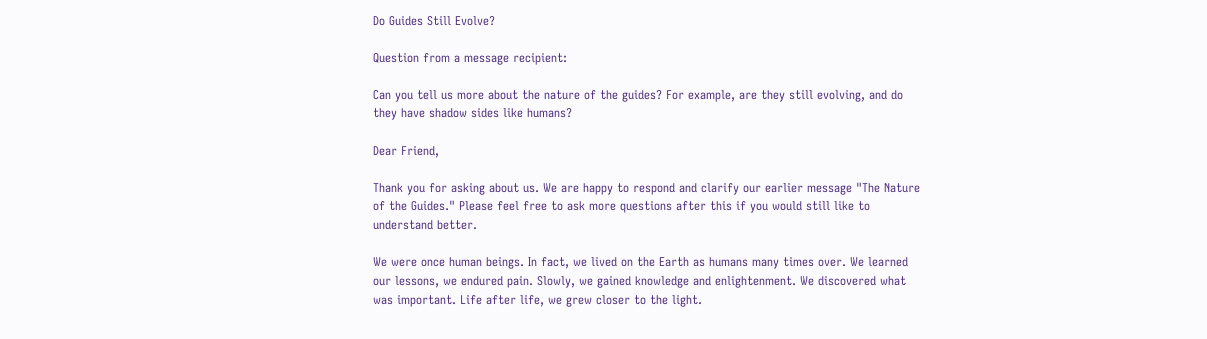Do Guides Still Evolve?

Question from a message recipient:

Can you tell us more about the nature of the guides? For example, are they still evolving, and do they have shadow sides like humans?

Dear Friend,

Thank you for asking about us. We are happy to respond and clarify our earlier message "The Nature of the Guides." Please feel free to ask more questions after this if you would still like to understand better.

We were once human beings. In fact, we lived on the Earth as humans many times over. We learned our lessons, we endured pain. Slowly, we gained knowledge and enlightenment. We discovered what was important. Life after life, we grew closer to the light.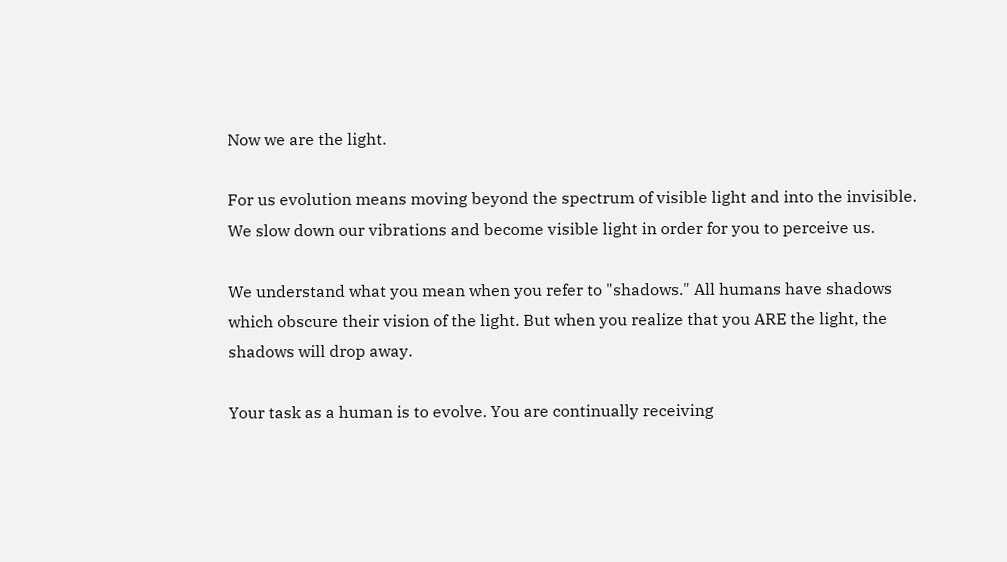Now we are the light.

For us evolution means moving beyond the spectrum of visible light and into the invisible. We slow down our vibrations and become visible light in order for you to perceive us.

We understand what you mean when you refer to "shadows." All humans have shadows which obscure their vision of the light. But when you realize that you ARE the light, the shadows will drop away.

Your task as a human is to evolve. You are continually receiving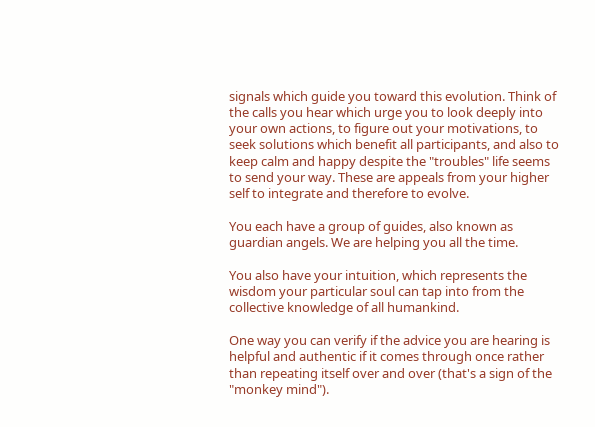signals which guide you toward this evolution. Think of the calls you hear which urge you to look deeply into your own actions, to figure out your motivations, to seek solutions which benefit all participants, and also to keep calm and happy despite the "troubles" life seems to send your way. These are appeals from your higher self to integrate and therefore to evolve.

You each have a group of guides, also known as guardian angels. We are helping you all the time.

You also have your intuition, which represents the wisdom your particular soul can tap into from the collective knowledge of all humankind.

One way you can verify if the advice you are hearing is helpful and authentic if it comes through once rather than repeating itself over and over (that's a sign of the "monkey mind").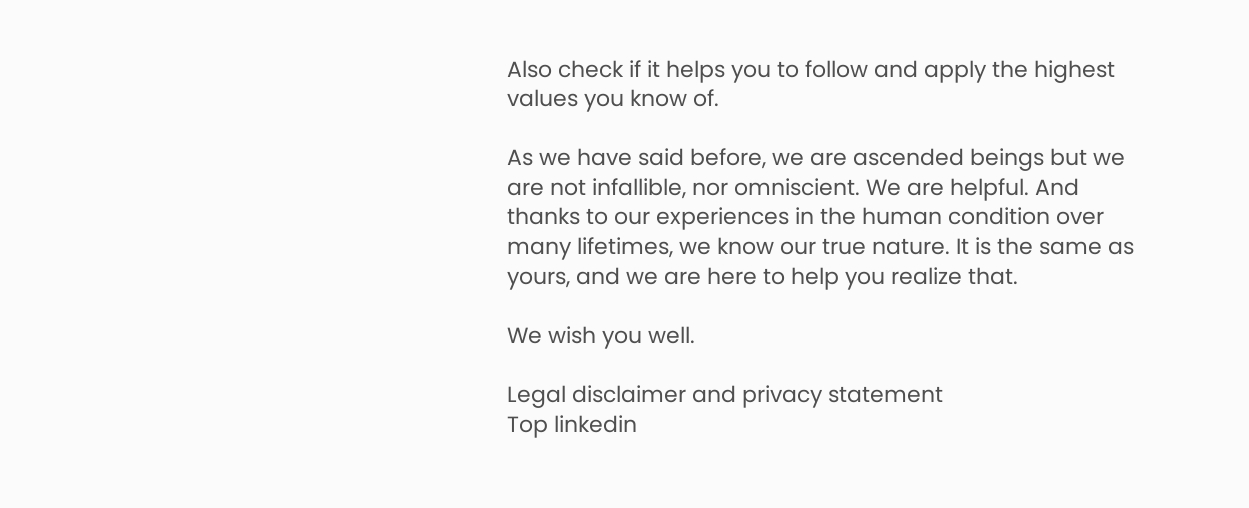Also check if it helps you to follow and apply the highest values you know of.

As we have said before, we are ascended beings but we are not infallible, nor omniscient. We are helpful. And thanks to our experiences in the human condition over many lifetimes, we know our true nature. It is the same as yours, and we are here to help you realize that.

We wish you well.

Legal disclaimer and privacy statement
Top linkedin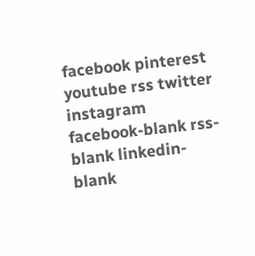facebook pinterest youtube rss twitter instagram facebook-blank rss-blank linkedin-blank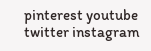pinterest youtube twitter instagram